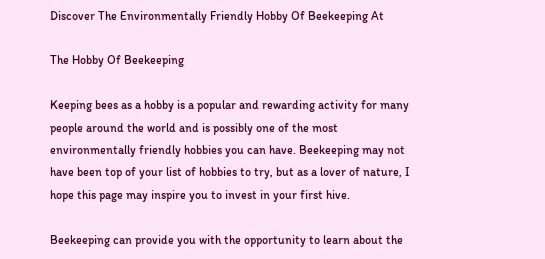Discover The Environmentally Friendly Hobby Of Beekeeping At

The Hobby Of Beekeeping

Keeping bees as a hobby is a popular and rewarding activity for many people around the world and is possibly one of the most environmentally friendly hobbies you can have. Beekeeping may not have been top of your list of hobbies to try, but as a lover of nature, I hope this page may inspire you to invest in your first hive.

Beekeeping can provide you with the opportunity to learn about the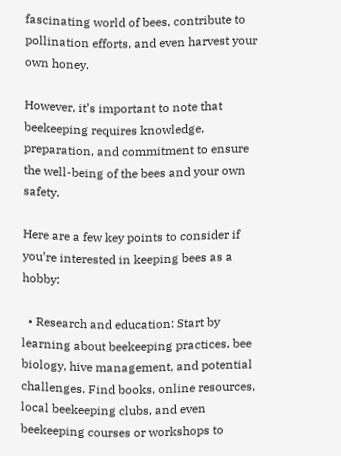fascinating world of bees, contribute to pollination efforts, and even harvest your own honey.

However, it’s important to note that beekeeping requires knowledge, preparation, and commitment to ensure the well-being of the bees and your own safety.

Here are a few key points to consider if you’re interested in keeping bees as a hobby:

  • Research and education: Start by learning about beekeeping practices, bee biology, hive management, and potential challenges. Find books, online resources, local beekeeping clubs, and even beekeeping courses or workshops to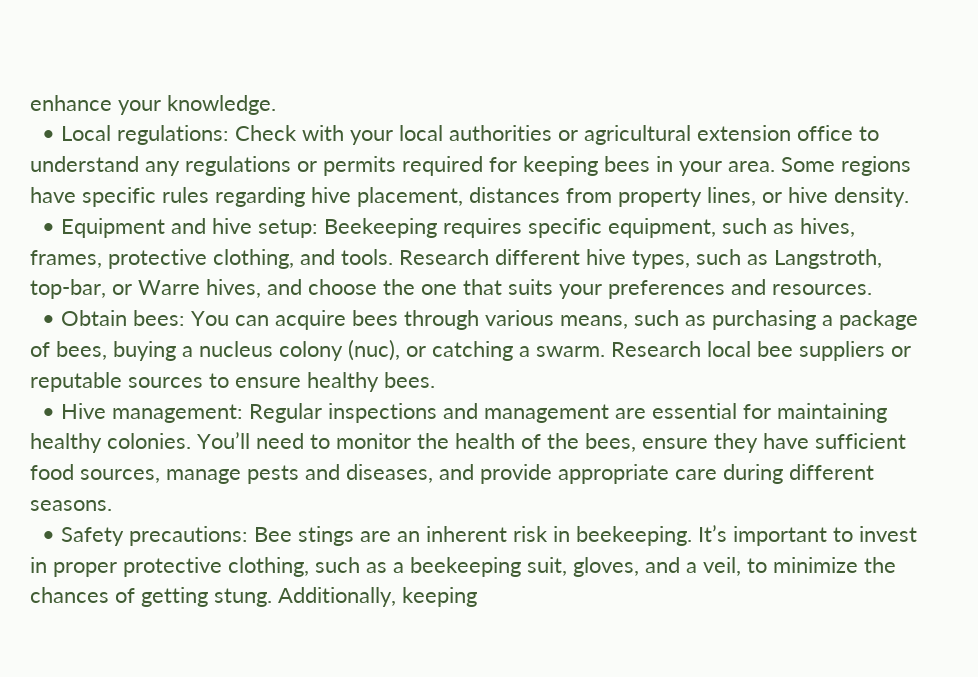enhance your knowledge.
  • Local regulations: Check with your local authorities or agricultural extension office to understand any regulations or permits required for keeping bees in your area. Some regions have specific rules regarding hive placement, distances from property lines, or hive density.
  • Equipment and hive setup: Beekeeping requires specific equipment, such as hives, frames, protective clothing, and tools. Research different hive types, such as Langstroth, top-bar, or Warre hives, and choose the one that suits your preferences and resources.
  • Obtain bees: You can acquire bees through various means, such as purchasing a package of bees, buying a nucleus colony (nuc), or catching a swarm. Research local bee suppliers or reputable sources to ensure healthy bees.
  • Hive management: Regular inspections and management are essential for maintaining healthy colonies. You’ll need to monitor the health of the bees, ensure they have sufficient food sources, manage pests and diseases, and provide appropriate care during different seasons.
  • Safety precautions: Bee stings are an inherent risk in beekeeping. It’s important to invest in proper protective clothing, such as a beekeeping suit, gloves, and a veil, to minimize the chances of getting stung. Additionally, keeping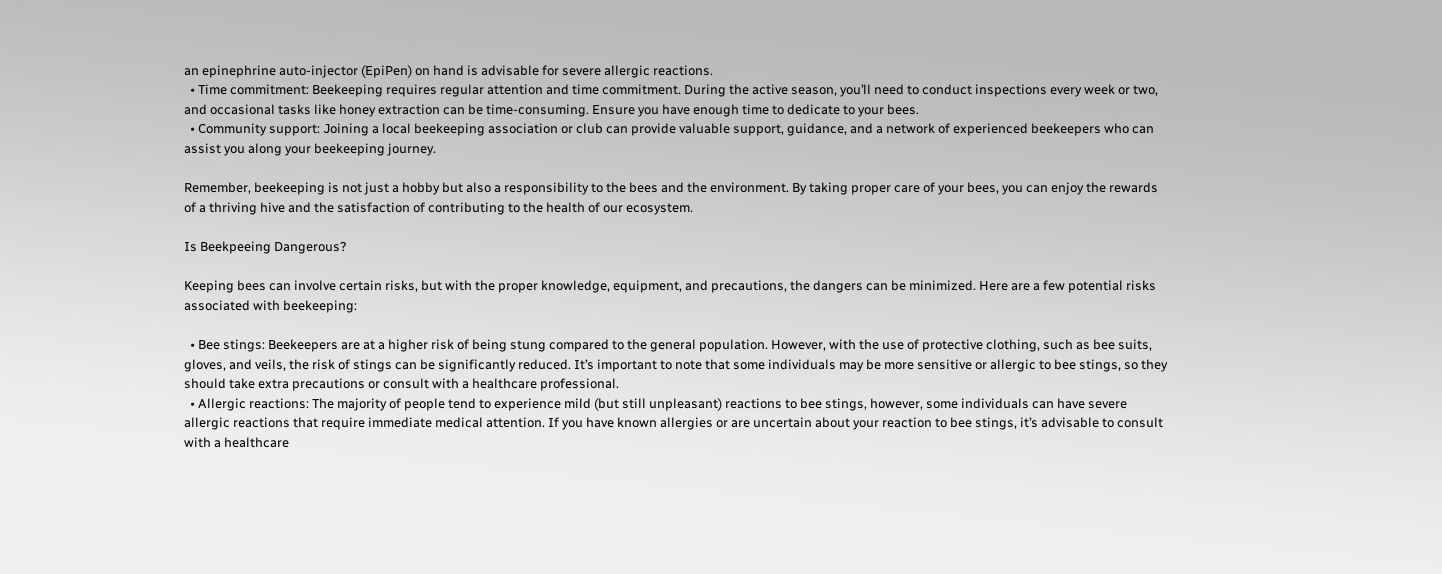an epinephrine auto-injector (EpiPen) on hand is advisable for severe allergic reactions.
  • Time commitment: Beekeeping requires regular attention and time commitment. During the active season, you’ll need to conduct inspections every week or two, and occasional tasks like honey extraction can be time-consuming. Ensure you have enough time to dedicate to your bees.
  • Community support: Joining a local beekeeping association or club can provide valuable support, guidance, and a network of experienced beekeepers who can assist you along your beekeeping journey.

Remember, beekeeping is not just a hobby but also a responsibility to the bees and the environment. By taking proper care of your bees, you can enjoy the rewards of a thriving hive and the satisfaction of contributing to the health of our ecosystem.

Is Beekpeeing Dangerous?

Keeping bees can involve certain risks, but with the proper knowledge, equipment, and precautions, the dangers can be minimized. Here are a few potential risks associated with beekeeping:

  • Bee stings: Beekeepers are at a higher risk of being stung compared to the general population. However, with the use of protective clothing, such as bee suits, gloves, and veils, the risk of stings can be significantly reduced. It’s important to note that some individuals may be more sensitive or allergic to bee stings, so they should take extra precautions or consult with a healthcare professional.
  • Allergic reactions: The majority of people tend to experience mild (but still unpleasant) reactions to bee stings, however, some individuals can have severe allergic reactions that require immediate medical attention. If you have known allergies or are uncertain about your reaction to bee stings, it’s advisable to consult with a healthcare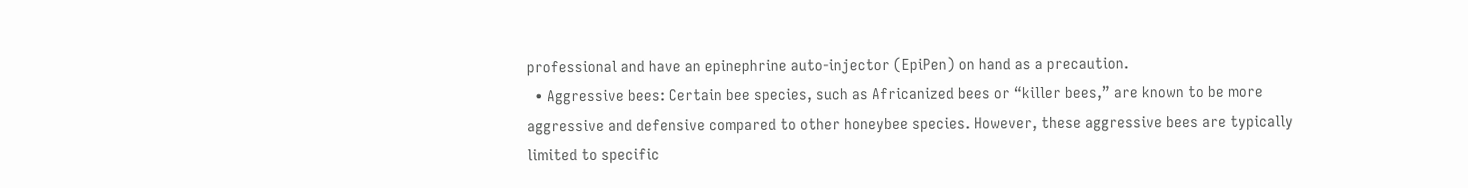professional and have an epinephrine auto-injector (EpiPen) on hand as a precaution.
  • Aggressive bees: Certain bee species, such as Africanized bees or “killer bees,” are known to be more aggressive and defensive compared to other honeybee species. However, these aggressive bees are typically limited to specific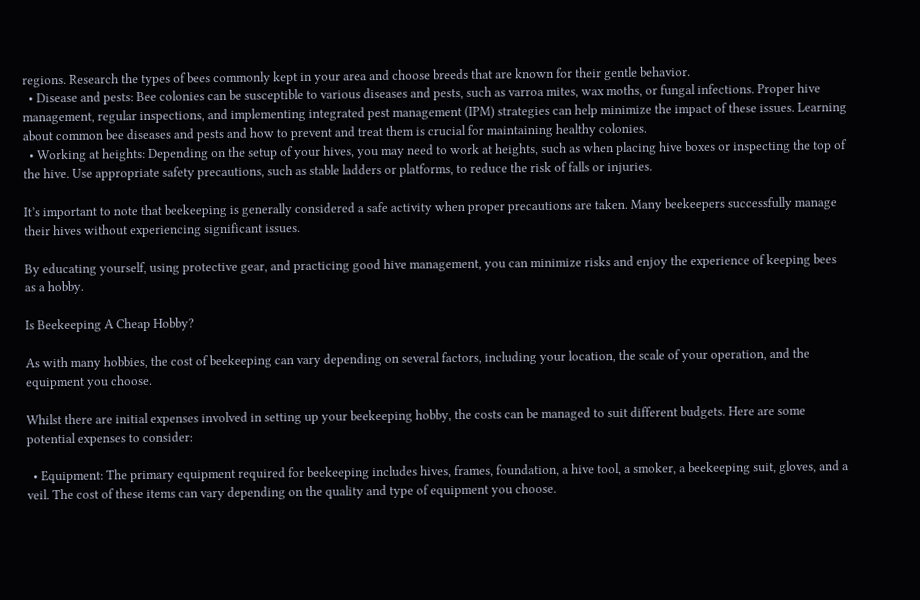regions. Research the types of bees commonly kept in your area and choose breeds that are known for their gentle behavior.
  • Disease and pests: Bee colonies can be susceptible to various diseases and pests, such as varroa mites, wax moths, or fungal infections. Proper hive management, regular inspections, and implementing integrated pest management (IPM) strategies can help minimize the impact of these issues. Learning about common bee diseases and pests and how to prevent and treat them is crucial for maintaining healthy colonies.
  • Working at heights: Depending on the setup of your hives, you may need to work at heights, such as when placing hive boxes or inspecting the top of the hive. Use appropriate safety precautions, such as stable ladders or platforms, to reduce the risk of falls or injuries.

It’s important to note that beekeeping is generally considered a safe activity when proper precautions are taken. Many beekeepers successfully manage their hives without experiencing significant issues.

By educating yourself, using protective gear, and practicing good hive management, you can minimize risks and enjoy the experience of keeping bees as a hobby.

Is Beekeeping A Cheap Hobby?

As with many hobbies, the cost of beekeeping can vary depending on several factors, including your location, the scale of your operation, and the equipment you choose.

Whilst there are initial expenses involved in setting up your beekeeping hobby, the costs can be managed to suit different budgets. Here are some potential expenses to consider:

  • Equipment: The primary equipment required for beekeeping includes hives, frames, foundation, a hive tool, a smoker, a beekeeping suit, gloves, and a veil. The cost of these items can vary depending on the quality and type of equipment you choose.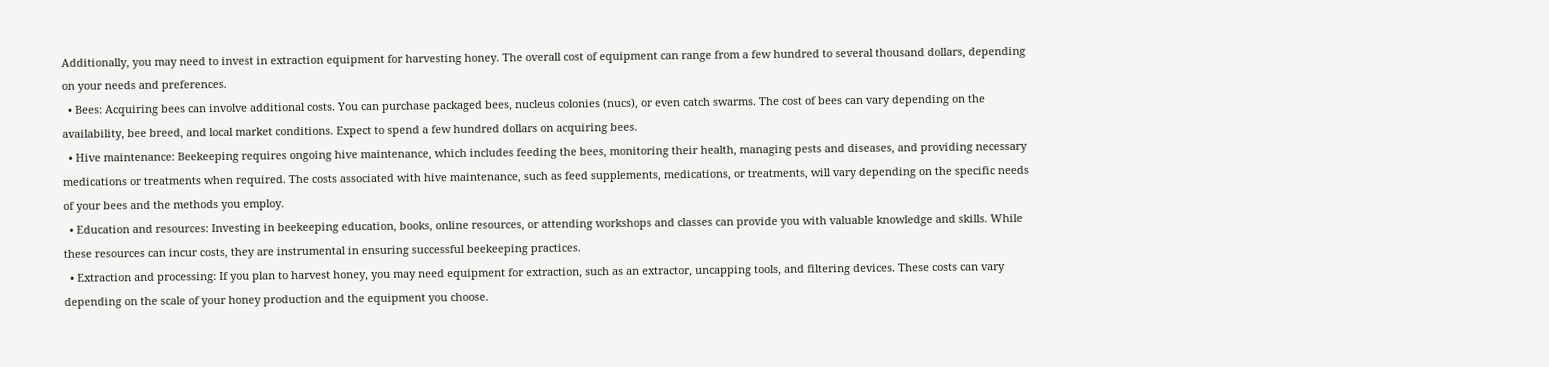Additionally, you may need to invest in extraction equipment for harvesting honey. The overall cost of equipment can range from a few hundred to several thousand dollars, depending on your needs and preferences.
  • Bees: Acquiring bees can involve additional costs. You can purchase packaged bees, nucleus colonies (nucs), or even catch swarms. The cost of bees can vary depending on the availability, bee breed, and local market conditions. Expect to spend a few hundred dollars on acquiring bees.
  • Hive maintenance: Beekeeping requires ongoing hive maintenance, which includes feeding the bees, monitoring their health, managing pests and diseases, and providing necessary medications or treatments when required. The costs associated with hive maintenance, such as feed supplements, medications, or treatments, will vary depending on the specific needs of your bees and the methods you employ.
  • Education and resources: Investing in beekeeping education, books, online resources, or attending workshops and classes can provide you with valuable knowledge and skills. While these resources can incur costs, they are instrumental in ensuring successful beekeeping practices.
  • Extraction and processing: If you plan to harvest honey, you may need equipment for extraction, such as an extractor, uncapping tools, and filtering devices. These costs can vary depending on the scale of your honey production and the equipment you choose.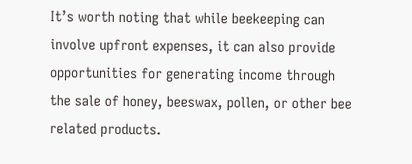It’s worth noting that while beekeeping can involve upfront expenses, it can also provide opportunities for generating income through the sale of honey, beeswax, pollen, or other bee related products.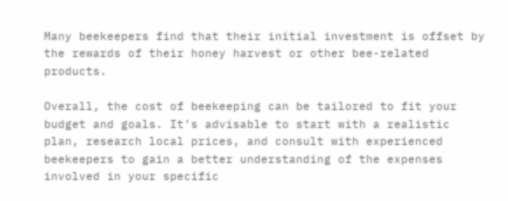Many beekeepers find that their initial investment is offset by the rewards of their honey harvest or other bee-related products.

Overall, the cost of beekeeping can be tailored to fit your budget and goals. It’s advisable to start with a realistic plan, research local prices, and consult with experienced beekeepers to gain a better understanding of the expenses involved in your specific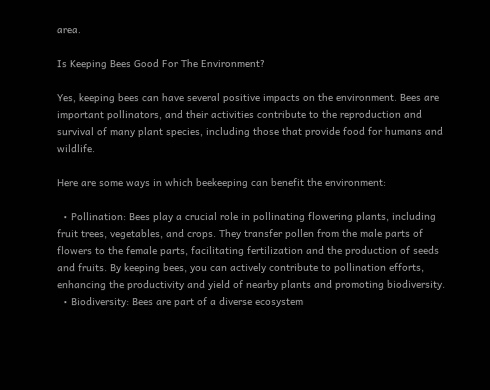area.

Is Keeping Bees Good For The Environment?

Yes, keeping bees can have several positive impacts on the environment. Bees are important pollinators, and their activities contribute to the reproduction and survival of many plant species, including those that provide food for humans and wildlife.

Here are some ways in which beekeeping can benefit the environment:

  • Pollination: Bees play a crucial role in pollinating flowering plants, including fruit trees, vegetables, and crops. They transfer pollen from the male parts of flowers to the female parts, facilitating fertilization and the production of seeds and fruits. By keeping bees, you can actively contribute to pollination efforts, enhancing the productivity and yield of nearby plants and promoting biodiversity.
  • Biodiversity: Bees are part of a diverse ecosystem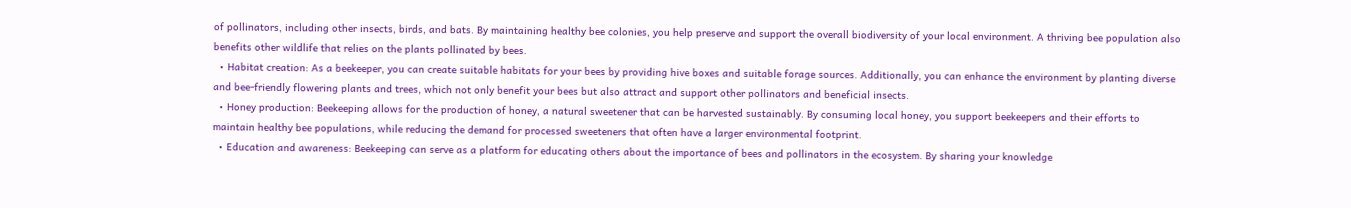of pollinators, including other insects, birds, and bats. By maintaining healthy bee colonies, you help preserve and support the overall biodiversity of your local environment. A thriving bee population also benefits other wildlife that relies on the plants pollinated by bees.
  • Habitat creation: As a beekeeper, you can create suitable habitats for your bees by providing hive boxes and suitable forage sources. Additionally, you can enhance the environment by planting diverse and bee-friendly flowering plants and trees, which not only benefit your bees but also attract and support other pollinators and beneficial insects.
  • Honey production: Beekeeping allows for the production of honey, a natural sweetener that can be harvested sustainably. By consuming local honey, you support beekeepers and their efforts to maintain healthy bee populations, while reducing the demand for processed sweeteners that often have a larger environmental footprint.
  • Education and awareness: Beekeeping can serve as a platform for educating others about the importance of bees and pollinators in the ecosystem. By sharing your knowledge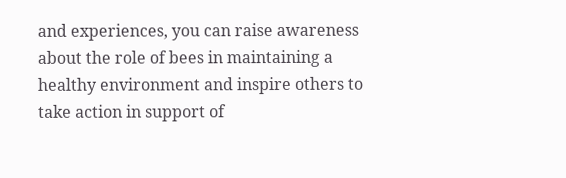and experiences, you can raise awareness about the role of bees in maintaining a healthy environment and inspire others to take action in support of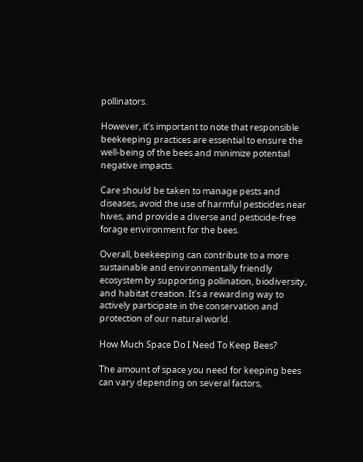pollinators.

However, it’s important to note that responsible beekeeping practices are essential to ensure the well-being of the bees and minimize potential negative impacts.

Care should be taken to manage pests and diseases, avoid the use of harmful pesticides near hives, and provide a diverse and pesticide-free forage environment for the bees.

Overall, beekeeping can contribute to a more sustainable and environmentally friendly ecosystem by supporting pollination, biodiversity, and habitat creation. It’s a rewarding way to actively participate in the conservation and protection of our natural world.

How Much Space Do I Need To Keep Bees?

The amount of space you need for keeping bees can vary depending on several factors,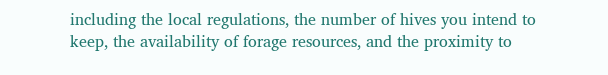including the local regulations, the number of hives you intend to keep, the availability of forage resources, and the proximity to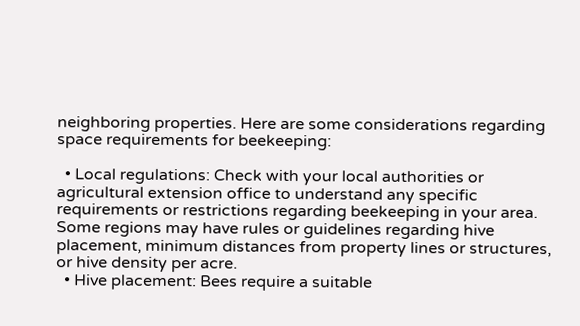neighboring properties. Here are some considerations regarding space requirements for beekeeping:

  • Local regulations: Check with your local authorities or agricultural extension office to understand any specific requirements or restrictions regarding beekeeping in your area. Some regions may have rules or guidelines regarding hive placement, minimum distances from property lines or structures, or hive density per acre.
  • Hive placement: Bees require a suitable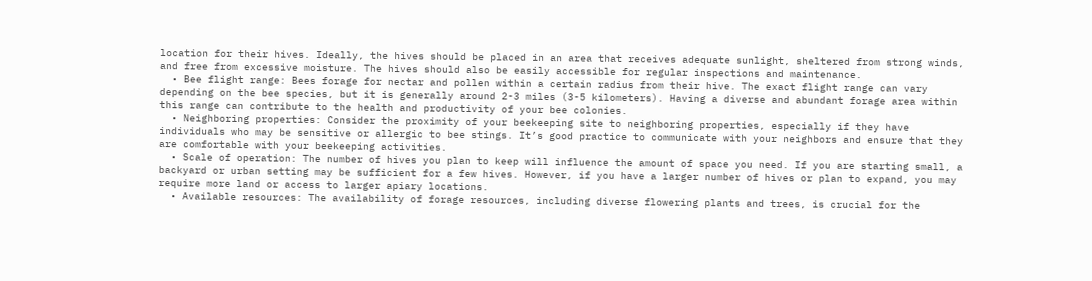location for their hives. Ideally, the hives should be placed in an area that receives adequate sunlight, sheltered from strong winds, and free from excessive moisture. The hives should also be easily accessible for regular inspections and maintenance.
  • Bee flight range: Bees forage for nectar and pollen within a certain radius from their hive. The exact flight range can vary depending on the bee species, but it is generally around 2-3 miles (3-5 kilometers). Having a diverse and abundant forage area within this range can contribute to the health and productivity of your bee colonies.
  • Neighboring properties: Consider the proximity of your beekeeping site to neighboring properties, especially if they have individuals who may be sensitive or allergic to bee stings. It’s good practice to communicate with your neighbors and ensure that they are comfortable with your beekeeping activities.
  • Scale of operation: The number of hives you plan to keep will influence the amount of space you need. If you are starting small, a backyard or urban setting may be sufficient for a few hives. However, if you have a larger number of hives or plan to expand, you may require more land or access to larger apiary locations.
  • Available resources: The availability of forage resources, including diverse flowering plants and trees, is crucial for the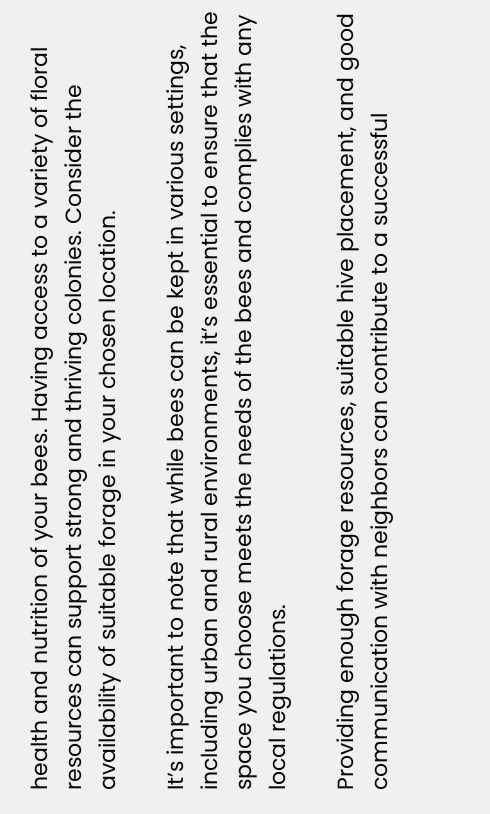health and nutrition of your bees. Having access to a variety of floral resources can support strong and thriving colonies. Consider the availability of suitable forage in your chosen location.

It’s important to note that while bees can be kept in various settings, including urban and rural environments, it’s essential to ensure that the space you choose meets the needs of the bees and complies with any local regulations.

Providing enough forage resources, suitable hive placement, and good communication with neighbors can contribute to a successful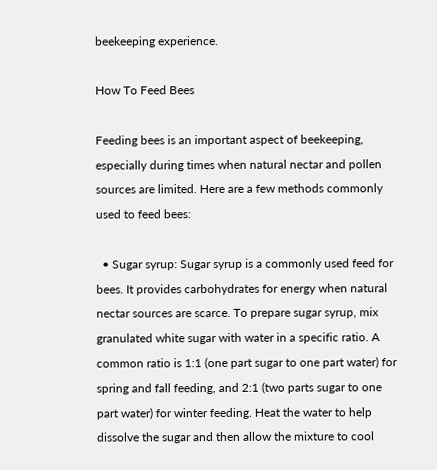beekeeping experience.

How To Feed Bees

Feeding bees is an important aspect of beekeeping, especially during times when natural nectar and pollen sources are limited. Here are a few methods commonly used to feed bees:

  • Sugar syrup: Sugar syrup is a commonly used feed for bees. It provides carbohydrates for energy when natural nectar sources are scarce. To prepare sugar syrup, mix granulated white sugar with water in a specific ratio. A common ratio is 1:1 (one part sugar to one part water) for spring and fall feeding, and 2:1 (two parts sugar to one part water) for winter feeding. Heat the water to help dissolve the sugar and then allow the mixture to cool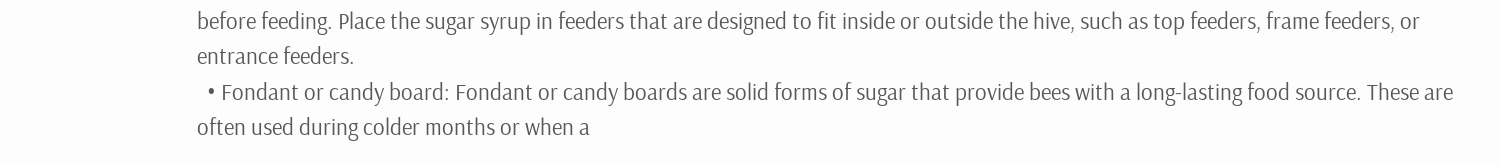before feeding. Place the sugar syrup in feeders that are designed to fit inside or outside the hive, such as top feeders, frame feeders, or entrance feeders.
  • Fondant or candy board: Fondant or candy boards are solid forms of sugar that provide bees with a long-lasting food source. These are often used during colder months or when a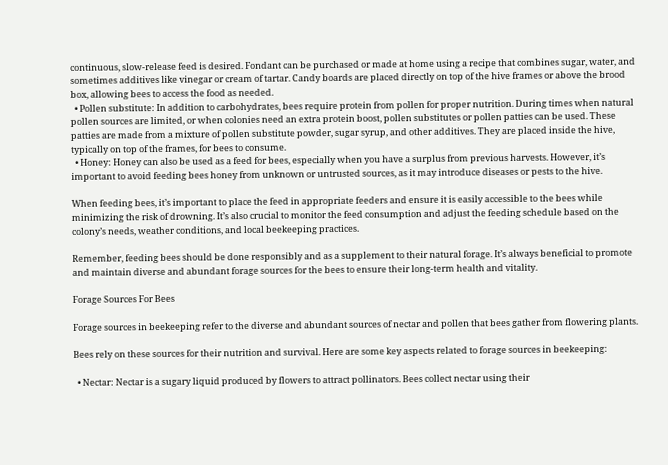continuous, slow-release feed is desired. Fondant can be purchased or made at home using a recipe that combines sugar, water, and sometimes additives like vinegar or cream of tartar. Candy boards are placed directly on top of the hive frames or above the brood box, allowing bees to access the food as needed.
  • Pollen substitute: In addition to carbohydrates, bees require protein from pollen for proper nutrition. During times when natural pollen sources are limited, or when colonies need an extra protein boost, pollen substitutes or pollen patties can be used. These patties are made from a mixture of pollen substitute powder, sugar syrup, and other additives. They are placed inside the hive, typically on top of the frames, for bees to consume.
  • Honey: Honey can also be used as a feed for bees, especially when you have a surplus from previous harvests. However, it’s important to avoid feeding bees honey from unknown or untrusted sources, as it may introduce diseases or pests to the hive.

When feeding bees, it’s important to place the feed in appropriate feeders and ensure it is easily accessible to the bees while minimizing the risk of drowning. It’s also crucial to monitor the feed consumption and adjust the feeding schedule based on the colony’s needs, weather conditions, and local beekeeping practices.

Remember, feeding bees should be done responsibly and as a supplement to their natural forage. It’s always beneficial to promote and maintain diverse and abundant forage sources for the bees to ensure their long-term health and vitality.

Forage Sources For Bees

Forage sources in beekeeping refer to the diverse and abundant sources of nectar and pollen that bees gather from flowering plants.

Bees rely on these sources for their nutrition and survival. Here are some key aspects related to forage sources in beekeeping:

  • Nectar: Nectar is a sugary liquid produced by flowers to attract pollinators. Bees collect nectar using their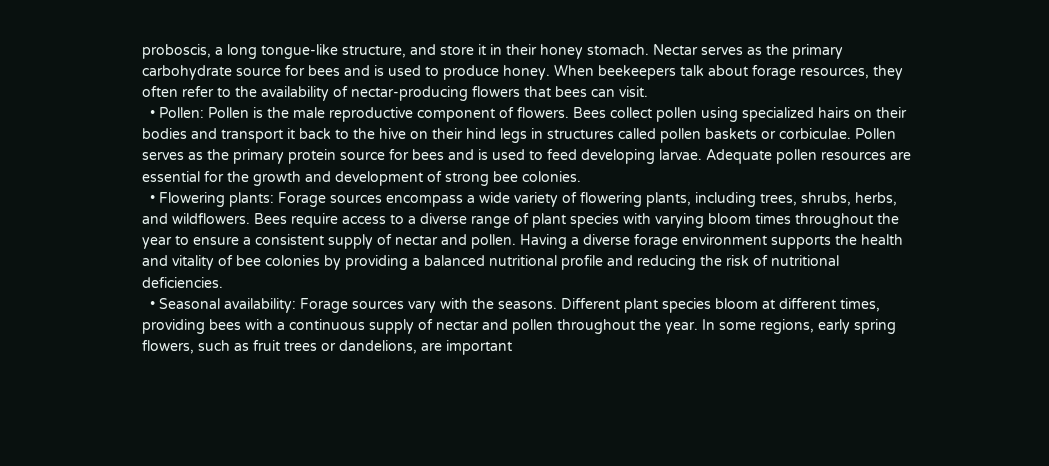proboscis, a long tongue-like structure, and store it in their honey stomach. Nectar serves as the primary carbohydrate source for bees and is used to produce honey. When beekeepers talk about forage resources, they often refer to the availability of nectar-producing flowers that bees can visit.
  • Pollen: Pollen is the male reproductive component of flowers. Bees collect pollen using specialized hairs on their bodies and transport it back to the hive on their hind legs in structures called pollen baskets or corbiculae. Pollen serves as the primary protein source for bees and is used to feed developing larvae. Adequate pollen resources are essential for the growth and development of strong bee colonies.
  • Flowering plants: Forage sources encompass a wide variety of flowering plants, including trees, shrubs, herbs, and wildflowers. Bees require access to a diverse range of plant species with varying bloom times throughout the year to ensure a consistent supply of nectar and pollen. Having a diverse forage environment supports the health and vitality of bee colonies by providing a balanced nutritional profile and reducing the risk of nutritional deficiencies.
  • Seasonal availability: Forage sources vary with the seasons. Different plant species bloom at different times, providing bees with a continuous supply of nectar and pollen throughout the year. In some regions, early spring flowers, such as fruit trees or dandelions, are important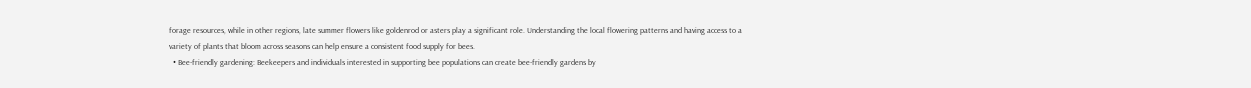forage resources, while in other regions, late summer flowers like goldenrod or asters play a significant role. Understanding the local flowering patterns and having access to a variety of plants that bloom across seasons can help ensure a consistent food supply for bees.
  • Bee-friendly gardening: Beekeepers and individuals interested in supporting bee populations can create bee-friendly gardens by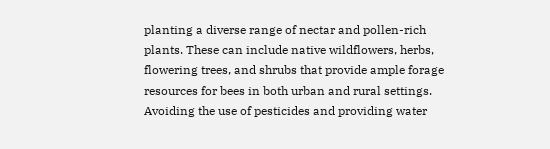planting a diverse range of nectar and pollen-rich plants. These can include native wildflowers, herbs, flowering trees, and shrubs that provide ample forage resources for bees in both urban and rural settings. Avoiding the use of pesticides and providing water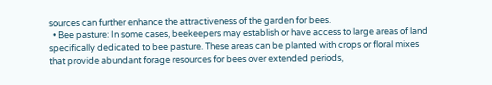sources can further enhance the attractiveness of the garden for bees.
  • Bee pasture: In some cases, beekeepers may establish or have access to large areas of land specifically dedicated to bee pasture. These areas can be planted with crops or floral mixes that provide abundant forage resources for bees over extended periods,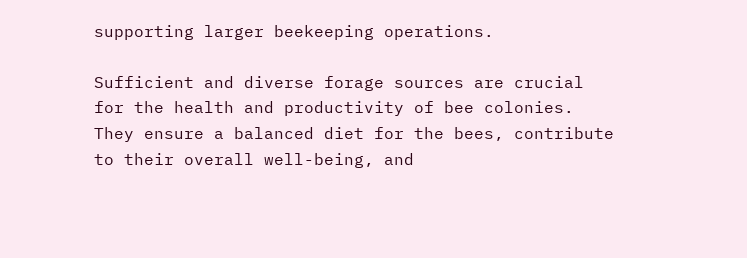supporting larger beekeeping operations.

Sufficient and diverse forage sources are crucial for the health and productivity of bee colonies. They ensure a balanced diet for the bees, contribute to their overall well-being, and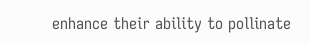enhance their ability to pollinate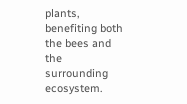plants, benefiting both the bees and the surrounding ecosystem.